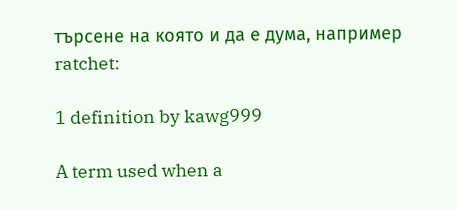търсене на която и да е дума, например ratchet:

1 definition by kawg999

A term used when a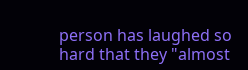person has laughed so hard that they "almost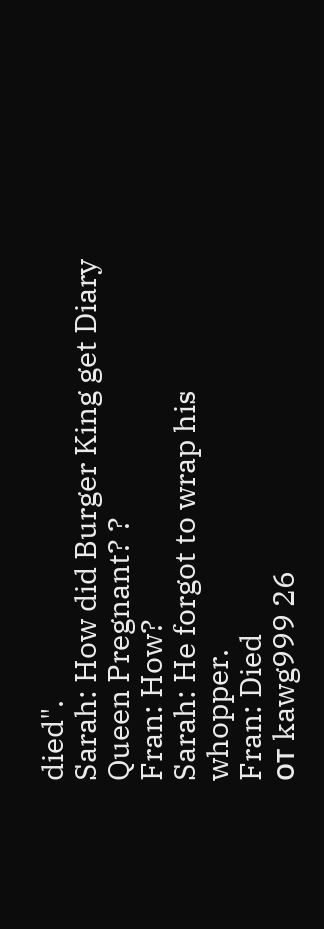died".
Sarah: How did Burger King get Diary Queen Pregnant? ?
Fran: How?
Sarah: He forgot to wrap his whopper.
Fran: Died
от kawg999 26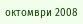октомври 2008